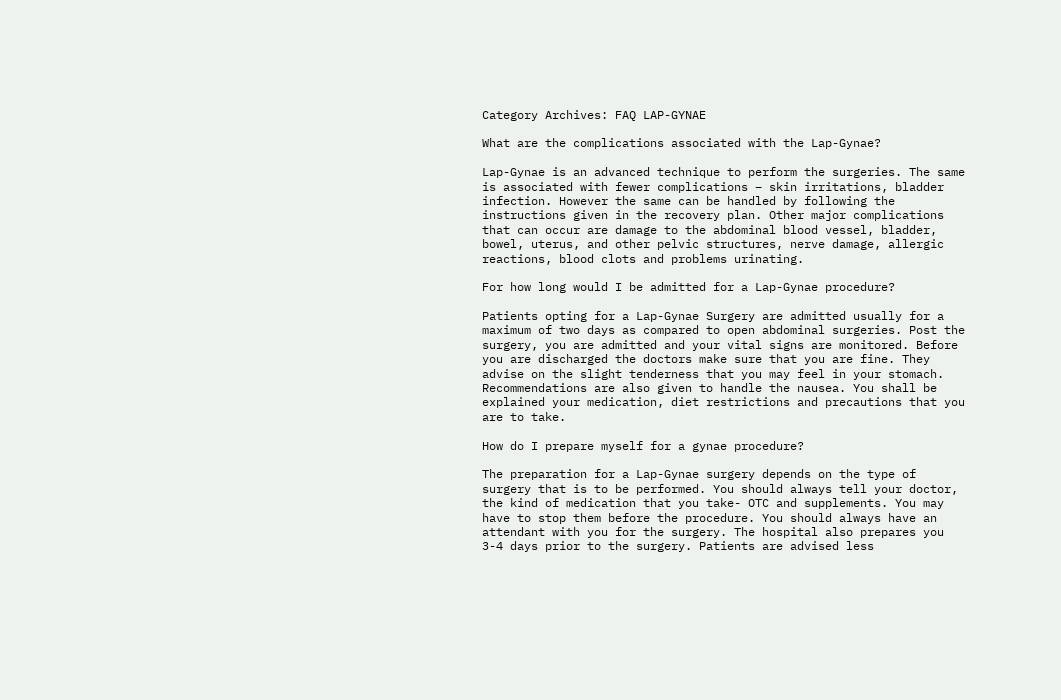Category Archives: FAQ LAP-GYNAE

What are the complications associated with the Lap-Gynae?

Lap-Gynae is an advanced technique to perform the surgeries. The same is associated with fewer complications – skin irritations, bladder infection. However the same can be handled by following the instructions given in the recovery plan. Other major complications that can occur are damage to the abdominal blood vessel, bladder, bowel, uterus, and other pelvic structures, nerve damage, allergic reactions, blood clots and problems urinating.

For how long would I be admitted for a Lap-Gynae procedure?

Patients opting for a Lap-Gynae Surgery are admitted usually for a maximum of two days as compared to open abdominal surgeries. Post the surgery, you are admitted and your vital signs are monitored. Before you are discharged the doctors make sure that you are fine. They advise on the slight tenderness that you may feel in your stomach. Recommendations are also given to handle the nausea. You shall be explained your medication, diet restrictions and precautions that you are to take.

How do I prepare myself for a gynae procedure?

The preparation for a Lap-Gynae surgery depends on the type of surgery that is to be performed. You should always tell your doctor, the kind of medication that you take- OTC and supplements. You may have to stop them before the procedure. You should always have an attendant with you for the surgery. The hospital also prepares you 3-4 days prior to the surgery. Patients are advised less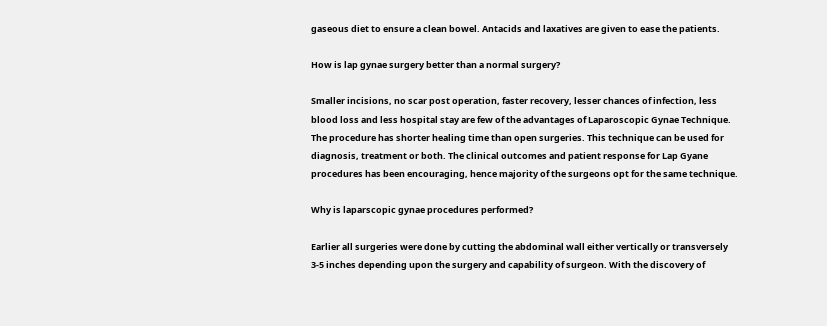gaseous diet to ensure a clean bowel. Antacids and laxatives are given to ease the patients.

How is lap gynae surgery better than a normal surgery?

Smaller incisions, no scar post operation, faster recovery, lesser chances of infection, less blood loss and less hospital stay are few of the advantages of Laparoscopic Gynae Technique. The procedure has shorter healing time than open surgeries. This technique can be used for diagnosis, treatment or both. The clinical outcomes and patient response for Lap Gyane procedures has been encouraging, hence majority of the surgeons opt for the same technique.

Why is laparscopic gynae procedures performed?

Earlier all surgeries were done by cutting the abdominal wall either vertically or transversely 3-5 inches depending upon the surgery and capability of surgeon. With the discovery of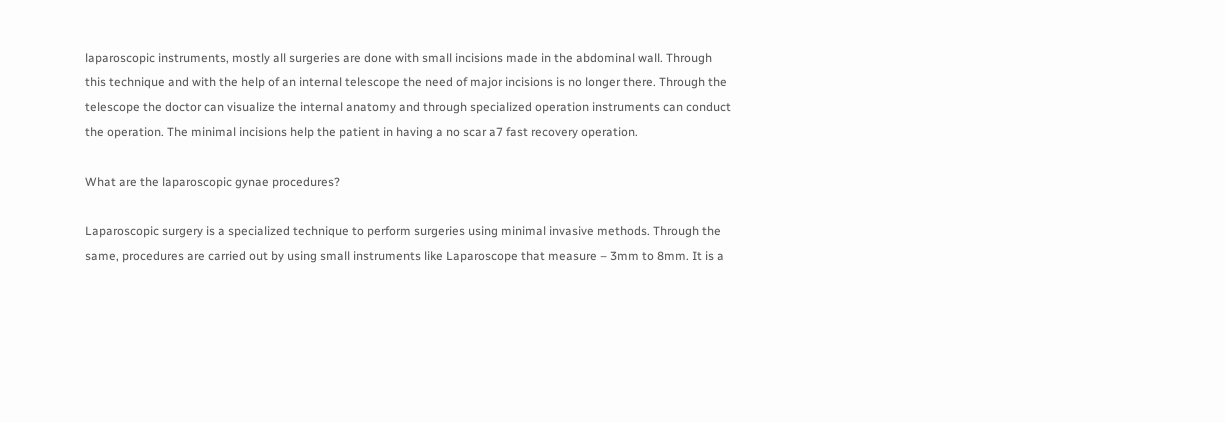laparoscopic instruments, mostly all surgeries are done with small incisions made in the abdominal wall. Through this technique and with the help of an internal telescope the need of major incisions is no longer there. Through the telescope the doctor can visualize the internal anatomy and through specialized operation instruments can conduct the operation. The minimal incisions help the patient in having a no scar a7 fast recovery operation.

What are the laparoscopic gynae procedures?

Laparoscopic surgery is a specialized technique to perform surgeries using minimal invasive methods. Through the same, procedures are carried out by using small instruments like Laparoscope that measure – 3mm to 8mm. It is a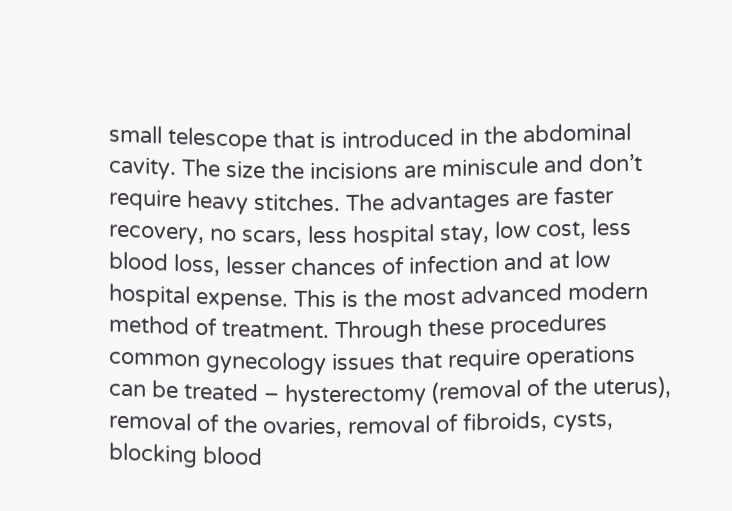small telescope that is introduced in the abdominal cavity. The size the incisions are miniscule and don’t require heavy stitches. The advantages are faster recovery, no scars, less hospital stay, low cost, less blood loss, lesser chances of infection and at low hospital expense. This is the most advanced modern method of treatment. Through these procedures common gynecology issues that require operations can be treated – hysterectomy (removal of the uterus), removal of the ovaries, removal of fibroids, cysts, blocking blood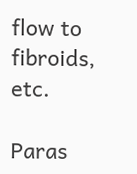flow to fibroids, etc.

Paras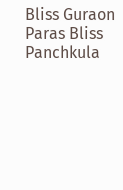Bliss Guraon
Paras Bliss Panchkula